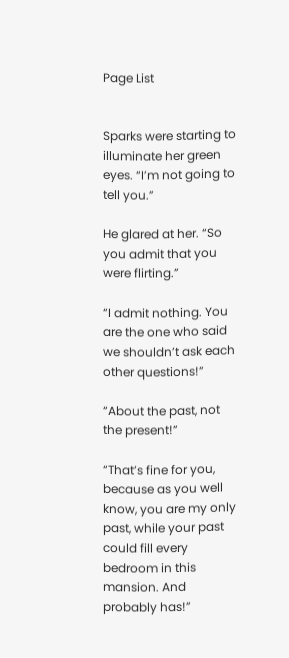Page List


Sparks were starting to illuminate her green eyes. “I’m not going to tell you.”

He glared at her. “So you admit that you were flirting.”

“I admit nothing. You are the one who said we shouldn’t ask each other questions!”

“About the past, not the present!”

“That’s fine for you, because as you well know, you are my only past, while your past could fill every bedroom in this mansion. And probably has!”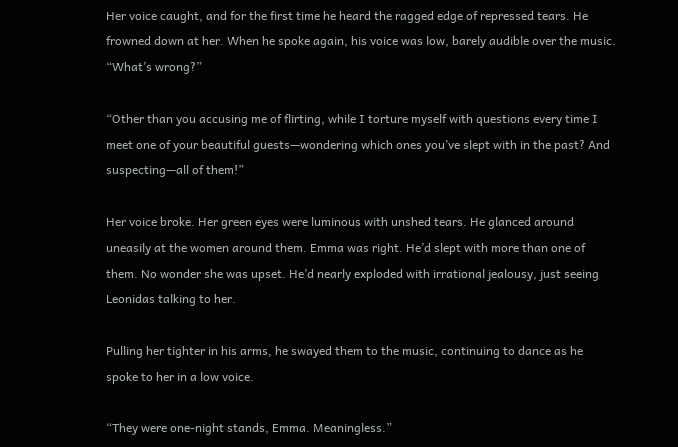Her voice caught, and for the first time he heard the ragged edge of repressed tears. He frowned down at her. When he spoke again, his voice was low, barely audible over the music. “What’s wrong?”

“Other than you accusing me of flirting, while I torture myself with questions every time I meet one of your beautiful guests—wondering which ones you’ve slept with in the past? And suspecting—all of them!”

Her voice broke. Her green eyes were luminous with unshed tears. He glanced around uneasily at the women around them. Emma was right. He’d slept with more than one of them. No wonder she was upset. He’d nearly exploded with irrational jealousy, just seeing Leonidas talking to her.

Pulling her tighter in his arms, he swayed them to the music, continuing to dance as he spoke to her in a low voice.

“They were one-night stands, Emma. Meaningless.”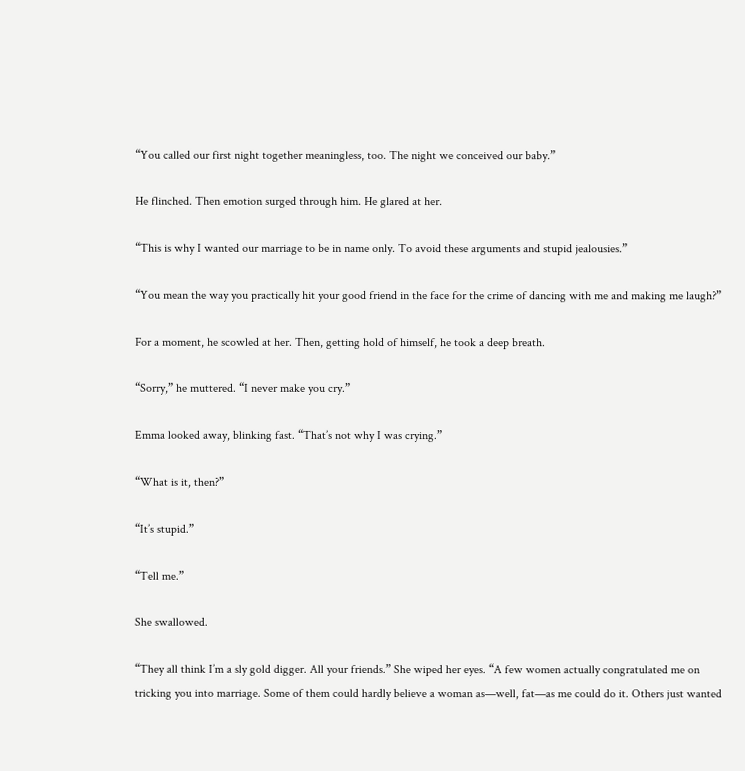“You called our first night together meaningless, too. The night we conceived our baby.”

He flinched. Then emotion surged through him. He glared at her.

“This is why I wanted our marriage to be in name only. To avoid these arguments and stupid jealousies.”

“You mean the way you practically hit your good friend in the face for the crime of dancing with me and making me laugh?”

For a moment, he scowled at her. Then, getting hold of himself, he took a deep breath.

“Sorry,” he muttered. “I never make you cry.”

Emma looked away, blinking fast. “That’s not why I was crying.”

“What is it, then?”

“It’s stupid.”

“Tell me.”

She swallowed.

“They all think I’m a sly gold digger. All your friends.” She wiped her eyes. “A few women actually congratulated me on tricking you into marriage. Some of them could hardly believe a woman as—well, fat—as me could do it. Others just wanted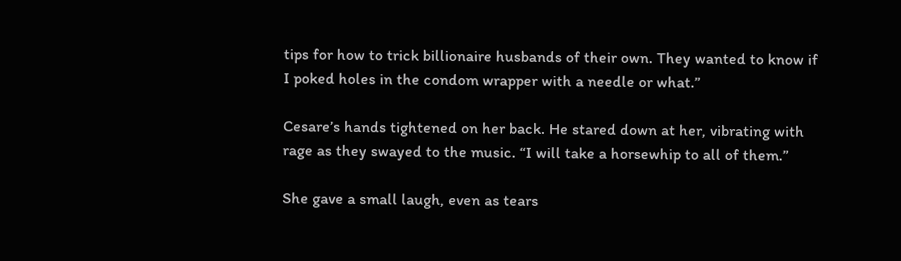tips for how to trick billionaire husbands of their own. They wanted to know if I poked holes in the condom wrapper with a needle or what.”

Cesare’s hands tightened on her back. He stared down at her, vibrating with rage as they swayed to the music. “I will take a horsewhip to all of them.”

She gave a small laugh, even as tears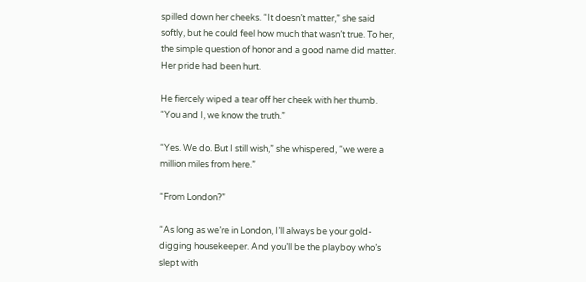spilled down her cheeks. “It doesn’t matter,” she said softly, but he could feel how much that wasn’t true. To her, the simple question of honor and a good name did matter. Her pride had been hurt.

He fiercely wiped a tear off her cheek with her thumb. “You and I, we know the truth.”

“Yes. We do. But I still wish,” she whispered, “we were a million miles from here.”

“From London?”

“As long as we’re in London, I’ll always be your gold-digging housekeeper. And you’ll be the playboy who’s slept with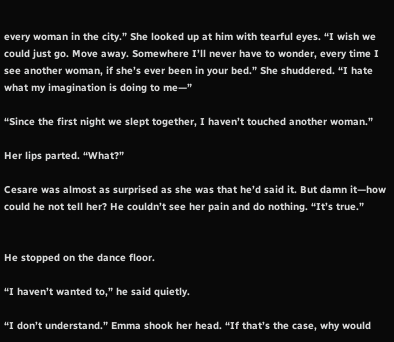every woman in the city.” She looked up at him with tearful eyes. “I wish we could just go. Move away. Somewhere I’ll never have to wonder, every time I see another woman, if she’s ever been in your bed.” She shuddered. “I hate what my imagination is doing to me—”

“Since the first night we slept together, I haven’t touched another woman.”

Her lips parted. “What?”

Cesare was almost as surprised as she was that he’d said it. But damn it—how could he not tell her? He couldn’t see her pain and do nothing. “It’s true.”


He stopped on the dance floor.

“I haven’t wanted to,” he said quietly.

“I don’t understand.” Emma shook her head. “If that’s the case, why would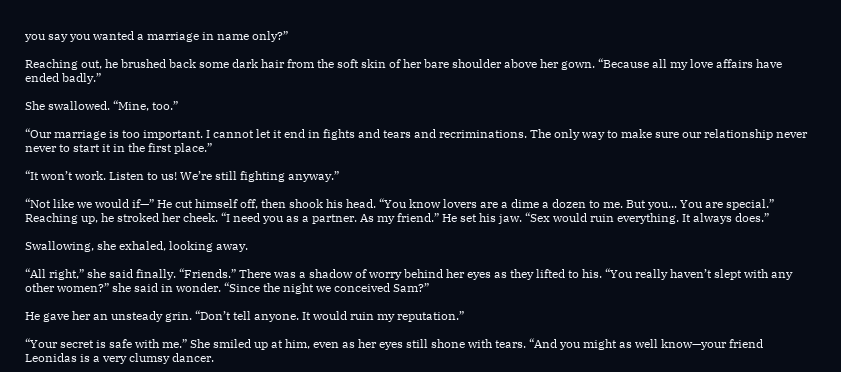you say you wanted a marriage in name only?”

Reaching out, he brushed back some dark hair from the soft skin of her bare shoulder above her gown. “Because all my love affairs have ended badly.”

She swallowed. “Mine, too.”

“Our marriage is too important. I cannot let it end in fights and tears and recriminations. The only way to make sure our relationship never never to start it in the first place.”

“It won’t work. Listen to us! We’re still fighting anyway.”

“Not like we would if—” He cut himself off, then shook his head. “You know lovers are a dime a dozen to me. But you... You are special.” Reaching up, he stroked her cheek. “I need you as a partner. As my friend.” He set his jaw. “Sex would ruin everything. It always does.”

Swallowing, she exhaled, looking away.

“All right,” she said finally. “Friends.” There was a shadow of worry behind her eyes as they lifted to his. “You really haven’t slept with any other women?” she said in wonder. “Since the night we conceived Sam?”

He gave her an unsteady grin. “Don’t tell anyone. It would ruin my reputation.”

“Your secret is safe with me.” She smiled up at him, even as her eyes still shone with tears. “And you might as well know—your friend Leonidas is a very clumsy dancer.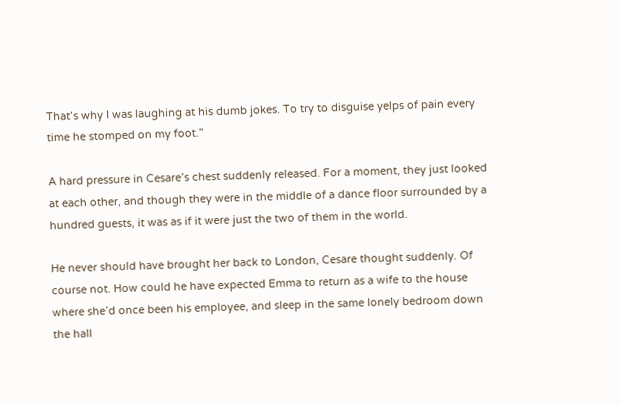That’s why I was laughing at his dumb jokes. To try to disguise yelps of pain every time he stomped on my foot.”

A hard pressure in Cesare’s chest suddenly released. For a moment, they just looked at each other, and though they were in the middle of a dance floor surrounded by a hundred guests, it was as if it were just the two of them in the world.

He never should have brought her back to London, Cesare thought suddenly. Of course not. How could he have expected Emma to return as a wife to the house where she’d once been his employee, and sleep in the same lonely bedroom down the hall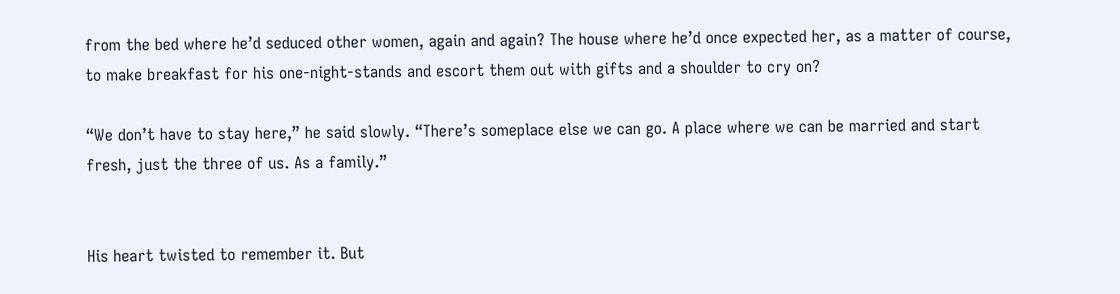from the bed where he’d seduced other women, again and again? The house where he’d once expected her, as a matter of course, to make breakfast for his one-night-stands and escort them out with gifts and a shoulder to cry on?

“We don’t have to stay here,” he said slowly. “There’s someplace else we can go. A place where we can be married and start fresh, just the three of us. As a family.”


His heart twisted to remember it. But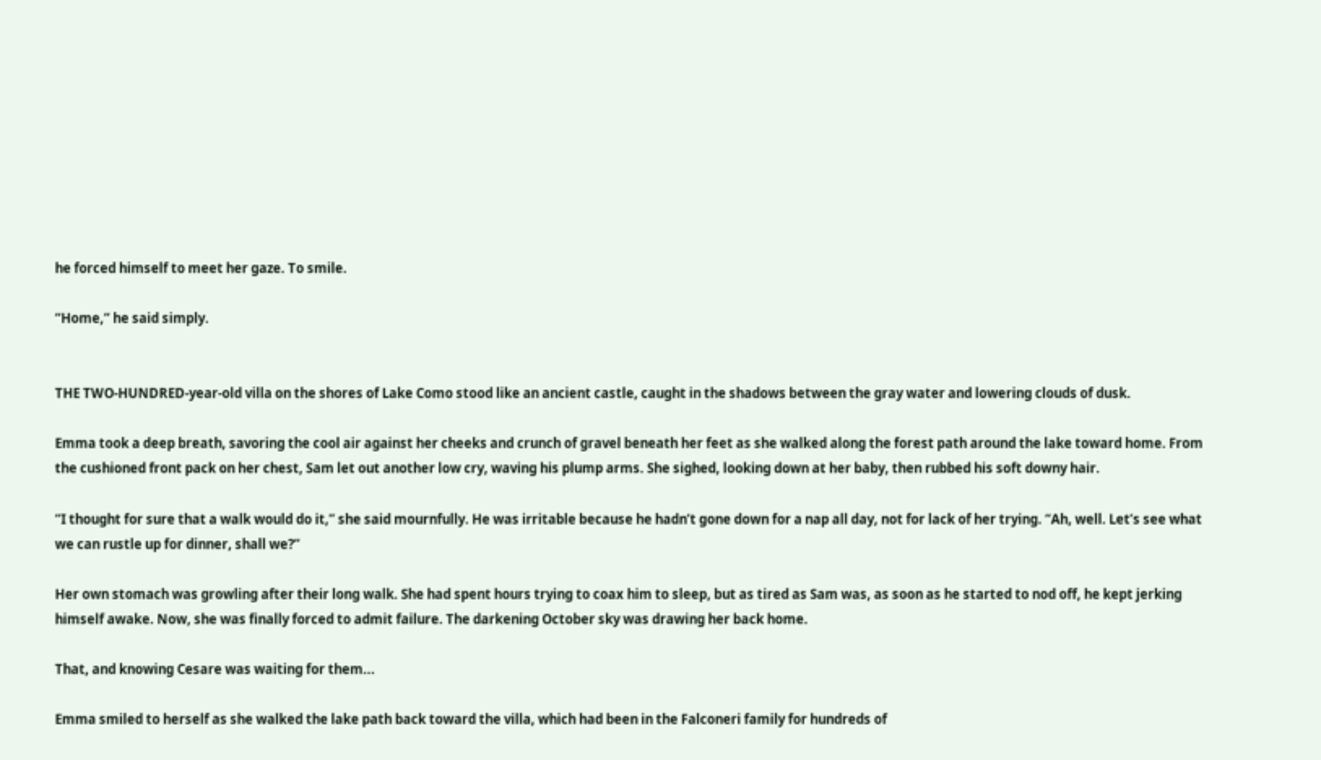he forced himself to meet her gaze. To smile.

“Home,” he said simply.


THE TWO-HUNDRED-year-old villa on the shores of Lake Como stood like an ancient castle, caught in the shadows between the gray water and lowering clouds of dusk.

Emma took a deep breath, savoring the cool air against her cheeks and crunch of gravel beneath her feet as she walked along the forest path around the lake toward home. From the cushioned front pack on her chest, Sam let out another low cry, waving his plump arms. She sighed, looking down at her baby, then rubbed his soft downy hair.

“I thought for sure that a walk would do it,” she said mournfully. He was irritable because he hadn’t gone down for a nap all day, not for lack of her trying. “Ah, well. Let’s see what we can rustle up for dinner, shall we?”

Her own stomach was growling after their long walk. She had spent hours trying to coax him to sleep, but as tired as Sam was, as soon as he started to nod off, he kept jerking himself awake. Now, she was finally forced to admit failure. The darkening October sky was drawing her back home.

That, and knowing Cesare was waiting for them...

Emma smiled to herself as she walked the lake path back toward the villa, which had been in the Falconeri family for hundreds of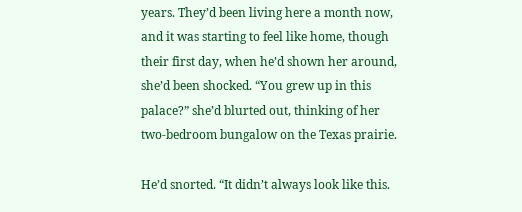years. They’d been living here a month now, and it was starting to feel like home, though their first day, when he’d shown her around, she’d been shocked. “You grew up in this palace?” she’d blurted out, thinking of her two-bedroom bungalow on the Texas prairie.

He’d snorted. “It didn’t always look like this.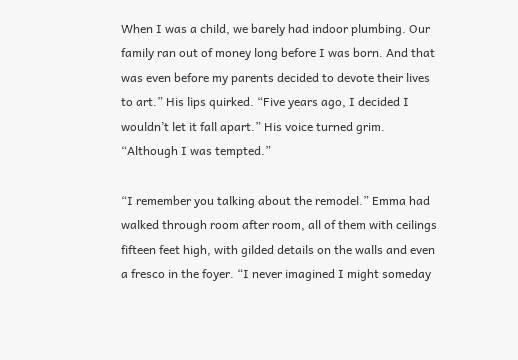When I was a child, we barely had indoor plumbing. Our family ran out of money long before I was born. And that was even before my parents decided to devote their lives to art.” His lips quirked. “Five years ago, I decided I wouldn’t let it fall apart.” His voice turned grim. “Although I was tempted.”

“I remember you talking about the remodel.” Emma had walked through room after room, all of them with ceilings fifteen feet high, with gilded details on the walls and even a fresco in the foyer. “I never imagined I might someday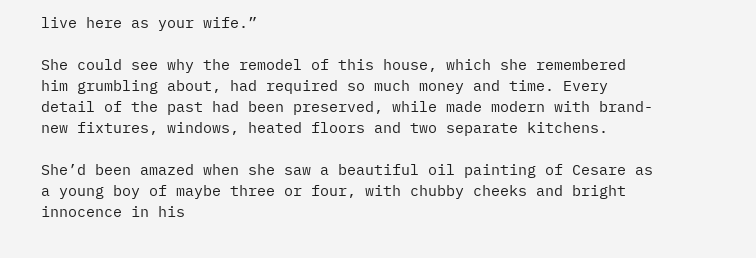live here as your wife.”

She could see why the remodel of this house, which she remembered him grumbling about, had required so much money and time. Every detail of the past had been preserved, while made modern with brand-new fixtures, windows, heated floors and two separate kitchens.

She’d been amazed when she saw a beautiful oil painting of Cesare as a young boy of maybe three or four, with chubby cheeks and bright innocence in his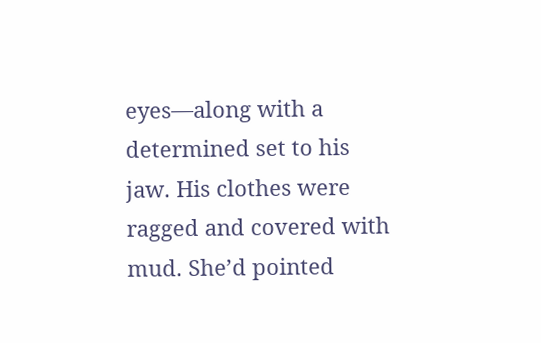eyes—along with a determined set to his jaw. His clothes were ragged and covered with mud. She’d pointed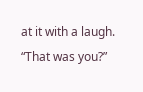at it with a laugh. “That was you?”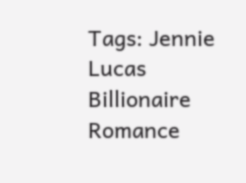Tags: Jennie Lucas Billionaire Romance